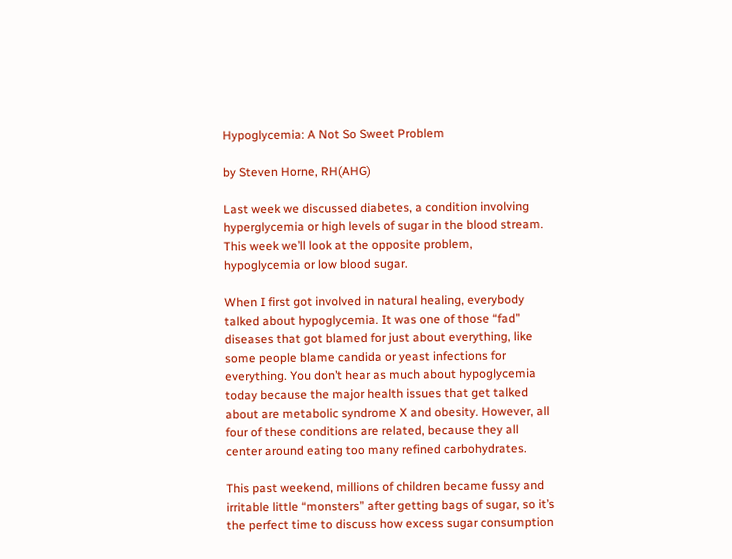Hypoglycemia: A Not So Sweet Problem

by Steven Horne, RH(AHG)

Last week we discussed diabetes, a condition involving hyperglycemia or high levels of sugar in the blood stream. This week we’ll look at the opposite problem, hypoglycemia or low blood sugar.

When I first got involved in natural healing, everybody talked about hypoglycemia. It was one of those “fad” diseases that got blamed for just about everything, like some people blame candida or yeast infections for everything. You don’t hear as much about hypoglycemia today because the major health issues that get talked about are metabolic syndrome X and obesity. However, all four of these conditions are related, because they all center around eating too many refined carbohydrates.

This past weekend, millions of children became fussy and irritable little “monsters” after getting bags of sugar, so it’s the perfect time to discuss how excess sugar consumption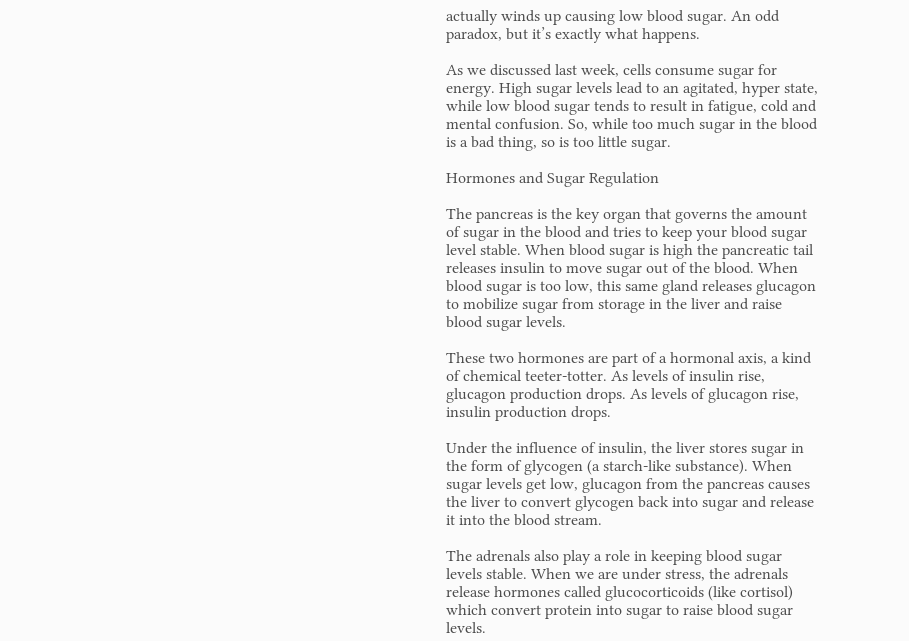actually winds up causing low blood sugar. An odd paradox, but it’s exactly what happens.

As we discussed last week, cells consume sugar for energy. High sugar levels lead to an agitated, hyper state, while low blood sugar tends to result in fatigue, cold and mental confusion. So, while too much sugar in the blood is a bad thing, so is too little sugar.

Hormones and Sugar Regulation

The pancreas is the key organ that governs the amount of sugar in the blood and tries to keep your blood sugar level stable. When blood sugar is high the pancreatic tail releases insulin to move sugar out of the blood. When blood sugar is too low, this same gland releases glucagon to mobilize sugar from storage in the liver and raise blood sugar levels.

These two hormones are part of a hormonal axis, a kind of chemical teeter-totter. As levels of insulin rise, glucagon production drops. As levels of glucagon rise, insulin production drops.

Under the influence of insulin, the liver stores sugar in the form of glycogen (a starch-like substance). When sugar levels get low, glucagon from the pancreas causes the liver to convert glycogen back into sugar and release it into the blood stream.

The adrenals also play a role in keeping blood sugar levels stable. When we are under stress, the adrenals release hormones called glucocorticoids (like cortisol) which convert protein into sugar to raise blood sugar levels.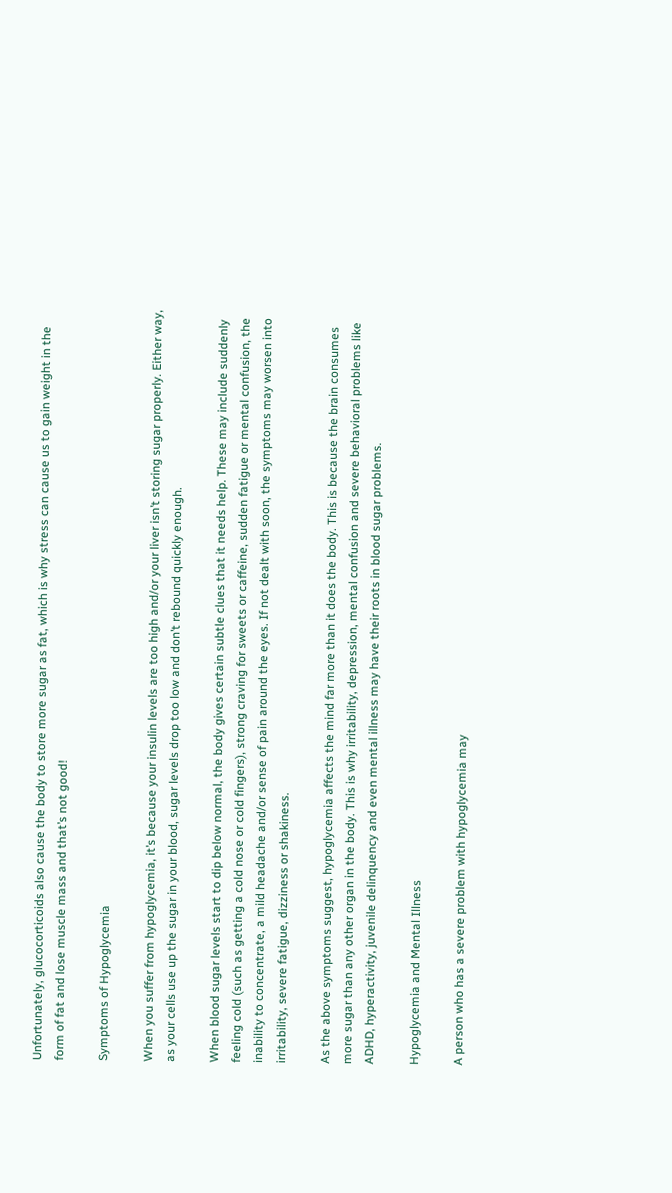Unfortunately, glucocorticoids also cause the body to store more sugar as fat, which is why stress can cause us to gain weight in the form of fat and lose muscle mass and that’s not good!

Symptoms of Hypoglycemia

When you suffer from hypoglycemia, it’s because your insulin levels are too high and/or your liver isn’t storing sugar properly. Either way, as your cells use up the sugar in your blood, sugar levels drop too low and don’t rebound quickly enough.

When blood sugar levels start to dip below normal, the body gives certain subtle clues that it needs help. These may include suddenly feeling cold (such as getting a cold nose or cold fingers), strong craving for sweets or caffeine, sudden fatigue or mental confusion, the inability to concentrate, a mild headache and/or sense of pain around the eyes. If not dealt with soon, the symptoms may worsen into irritability, severe fatigue, dizziness or shakiness.

As the above symptoms suggest, hypoglycemia affects the mind far more than it does the body. This is because the brain consumes more sugar than any other organ in the body. This is why irritability, depression, mental confusion and severe behavioral problems like ADHD, hyperactivity, juvenile delinquency and even mental illness may have their roots in blood sugar problems.

Hypoglycemia and Mental Illness

A person who has a severe problem with hypoglycemia may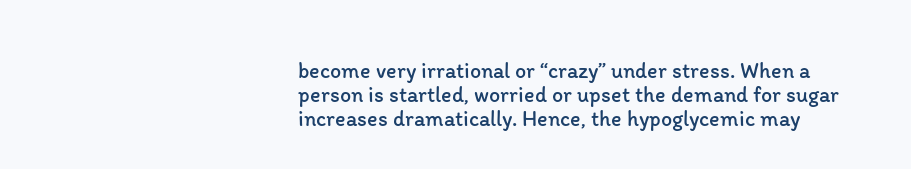become very irrational or “crazy” under stress. When a person is startled, worried or upset the demand for sugar increases dramatically. Hence, the hypoglycemic may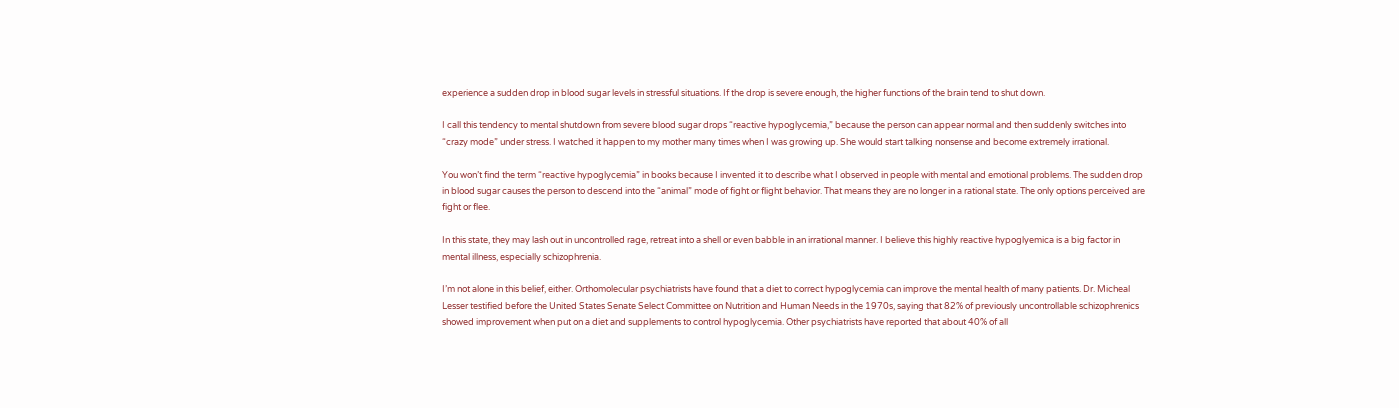experience a sudden drop in blood sugar levels in stressful situations. If the drop is severe enough, the higher functions of the brain tend to shut down.

I call this tendency to mental shutdown from severe blood sugar drops “reactive hypoglycemia,” because the person can appear normal and then suddenly switches into “crazy mode” under stress. I watched it happen to my mother many times when I was growing up. She would start talking nonsense and become extremely irrational.

You won’t find the term “reactive hypoglycemia” in books because I invented it to describe what I observed in people with mental and emotional problems. The sudden drop in blood sugar causes the person to descend into the “animal” mode of fight or flight behavior. That means they are no longer in a rational state. The only options perceived are fight or flee.

In this state, they may lash out in uncontrolled rage, retreat into a shell or even babble in an irrational manner. I believe this highly reactive hypoglyemica is a big factor in mental illness, especially schizophrenia.

I’m not alone in this belief, either. Orthomolecular psychiatrists have found that a diet to correct hypoglycemia can improve the mental health of many patients. Dr. Micheal Lesser testified before the United States Senate Select Committee on Nutrition and Human Needs in the 1970s, saying that 82% of previously uncontrollable schizophrenics showed improvement when put on a diet and supplements to control hypoglycemia. Other psychiatrists have reported that about 40% of all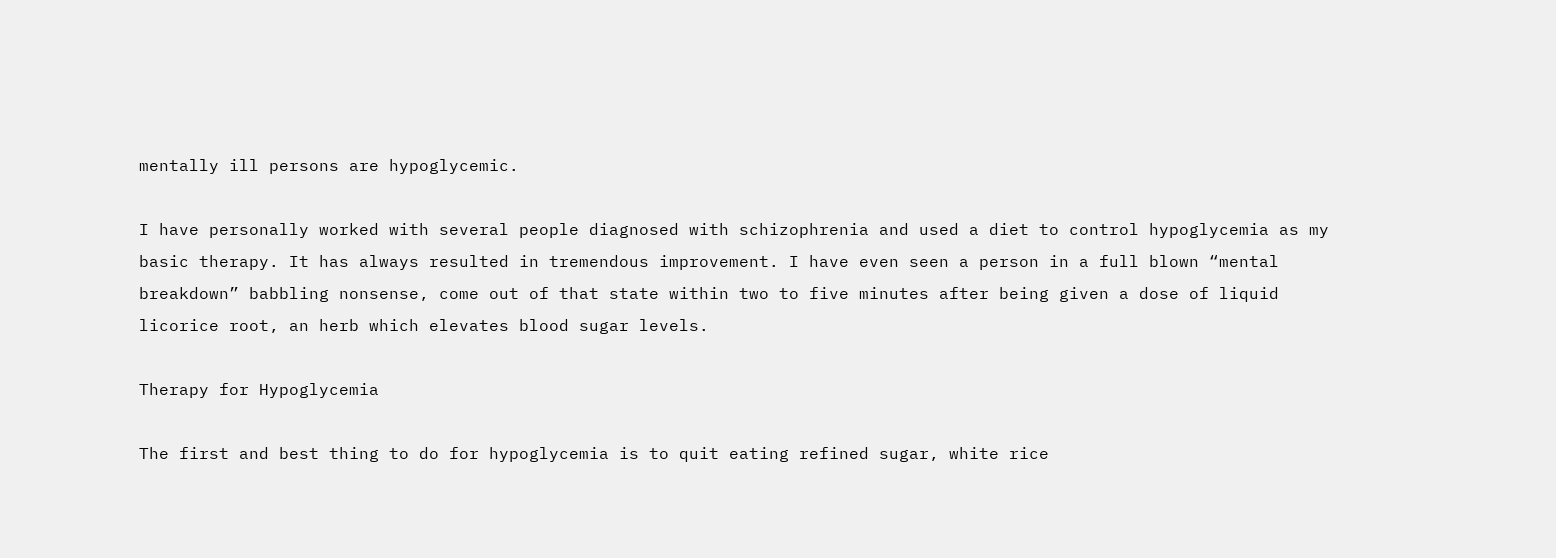mentally ill persons are hypoglycemic.

I have personally worked with several people diagnosed with schizophrenia and used a diet to control hypoglycemia as my basic therapy. It has always resulted in tremendous improvement. I have even seen a person in a full blown “mental breakdown” babbling nonsense, come out of that state within two to five minutes after being given a dose of liquid licorice root, an herb which elevates blood sugar levels.

Therapy for Hypoglycemia

The first and best thing to do for hypoglycemia is to quit eating refined sugar, white rice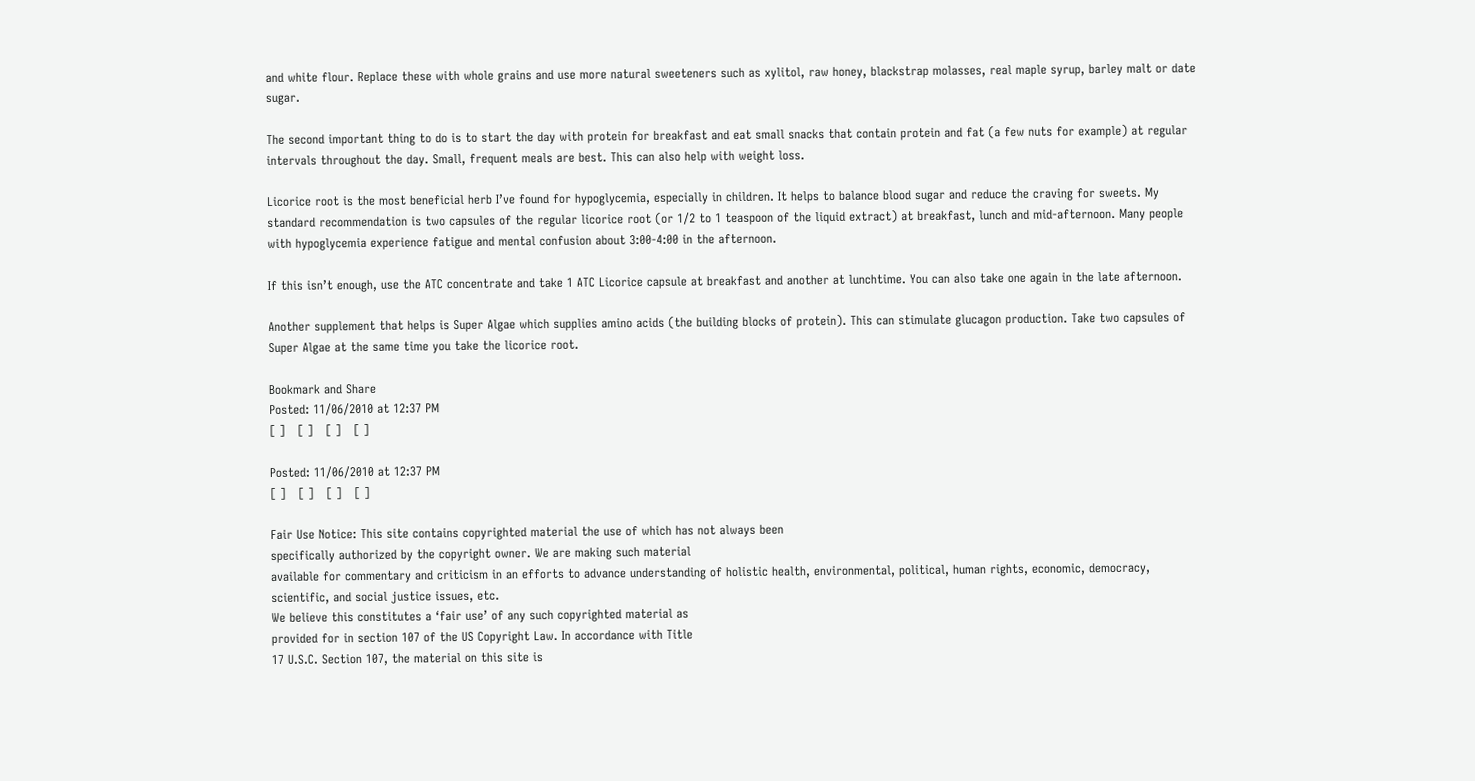and white flour. Replace these with whole grains and use more natural sweeteners such as xylitol, raw honey, blackstrap molasses, real maple syrup, barley malt or date sugar.

The second important thing to do is to start the day with protein for breakfast and eat small snacks that contain protein and fat (a few nuts for example) at regular intervals throughout the day. Small, frequent meals are best. This can also help with weight loss.

Licorice root is the most beneficial herb I’ve found for hypoglycemia, especially in children. It helps to balance blood sugar and reduce the craving for sweets. My standard recommendation is two capsules of the regular licorice root (or 1/2 to 1 teaspoon of the liquid extract) at breakfast, lunch and mid-afternoon. Many people with hypoglycemia experience fatigue and mental confusion about 3:00-4:00 in the afternoon.

If this isn’t enough, use the ATC concentrate and take 1 ATC Licorice capsule at breakfast and another at lunchtime. You can also take one again in the late afternoon.

Another supplement that helps is Super Algae which supplies amino acids (the building blocks of protein). This can stimulate glucagon production. Take two capsules of Super Algae at the same time you take the licorice root.

Bookmark and Share
Posted: 11/06/2010 at 12:37 PM
[ ]   [ ]   [ ]   [ ]

Posted: 11/06/2010 at 12:37 PM
[ ]   [ ]   [ ]   [ ]

Fair Use Notice: This site contains copyrighted material the use of which has not always been
specifically authorized by the copyright owner. We are making such material
available for commentary and criticism in an efforts to advance understanding of holistic health, environmental, political, human rights, economic, democracy, scientific, and social justice issues, etc.
We believe this constitutes a ‘fair use’ of any such copyrighted material as
provided for in section 107 of the US Copyright Law. In accordance with Title
17 U.S.C. Section 107, the material on this site is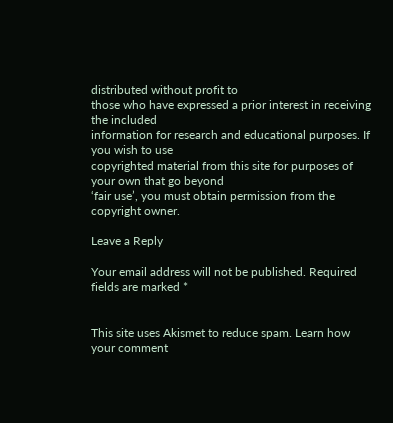distributed without profit to
those who have expressed a prior interest in receiving the included
information for research and educational purposes. If you wish to use
copyrighted material from this site for purposes of your own that go beyond
‘fair use’, you must obtain permission from the copyright owner.

Leave a Reply

Your email address will not be published. Required fields are marked *


This site uses Akismet to reduce spam. Learn how your comment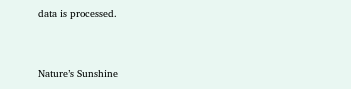data is processed.


Nature’s Sunshine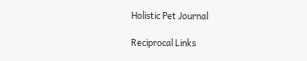Holistic Pet Journal

Reciprocal Links